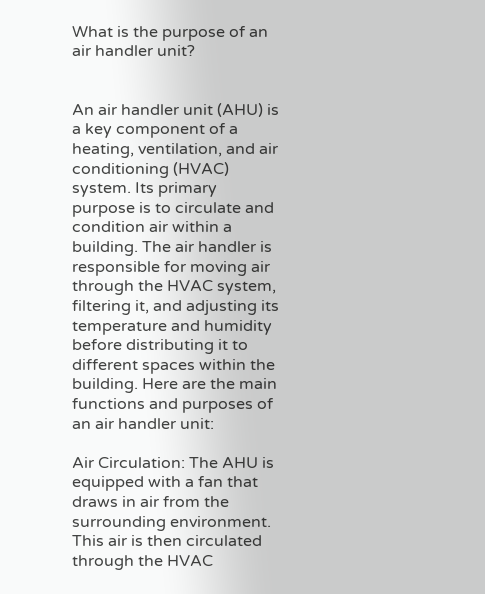What is the purpose of an air handler unit?


An air handler unit (AHU) is a key component of a heating, ventilation, and air conditioning (HVAC) system. Its primary purpose is to circulate and condition air within a building. The air handler is responsible for moving air through the HVAC system, filtering it, and adjusting its temperature and humidity before distributing it to different spaces within the building. Here are the main functions and purposes of an air handler unit:

Air Circulation: The AHU is equipped with a fan that draws in air from the surrounding environment. This air is then circulated through the HVAC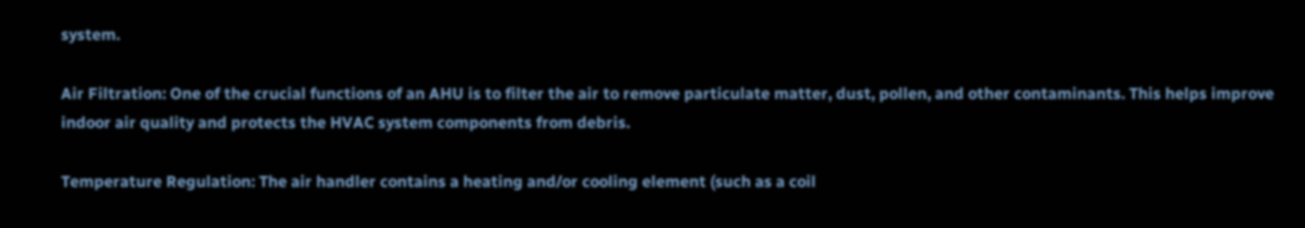system.

Air Filtration: One of the crucial functions of an AHU is to filter the air to remove particulate matter, dust, pollen, and other contaminants. This helps improve indoor air quality and protects the HVAC system components from debris.

Temperature Regulation: The air handler contains a heating and/or cooling element (such as a coil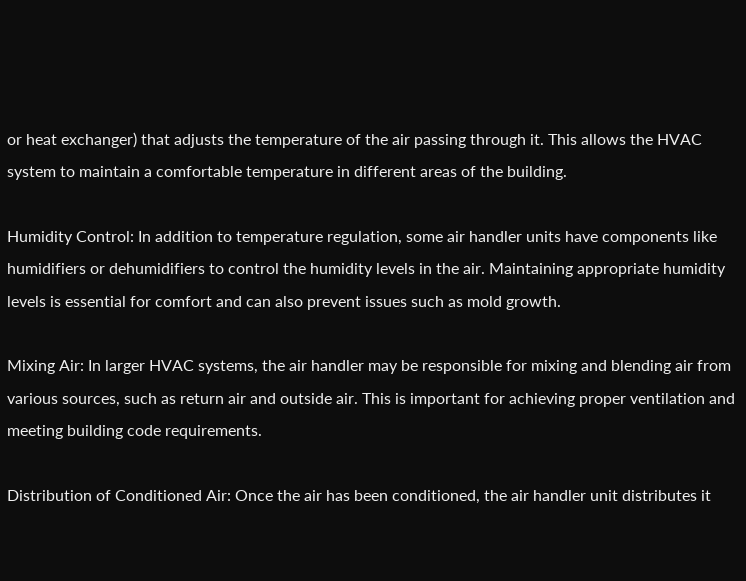or heat exchanger) that adjusts the temperature of the air passing through it. This allows the HVAC system to maintain a comfortable temperature in different areas of the building.

Humidity Control: In addition to temperature regulation, some air handler units have components like humidifiers or dehumidifiers to control the humidity levels in the air. Maintaining appropriate humidity levels is essential for comfort and can also prevent issues such as mold growth.

Mixing Air: In larger HVAC systems, the air handler may be responsible for mixing and blending air from various sources, such as return air and outside air. This is important for achieving proper ventilation and meeting building code requirements.

Distribution of Conditioned Air: Once the air has been conditioned, the air handler unit distributes it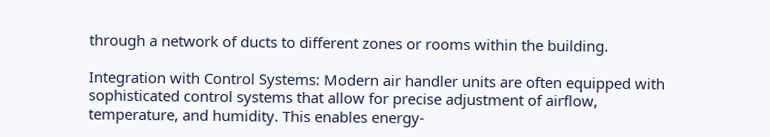through a network of ducts to different zones or rooms within the building.

Integration with Control Systems: Modern air handler units are often equipped with sophisticated control systems that allow for precise adjustment of airflow, temperature, and humidity. This enables energy-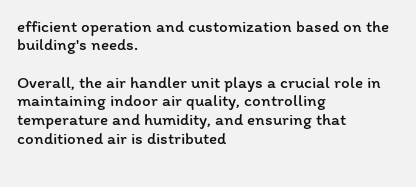efficient operation and customization based on the building's needs.

Overall, the air handler unit plays a crucial role in maintaining indoor air quality, controlling temperature and humidity, and ensuring that conditioned air is distributed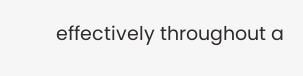effectively throughout a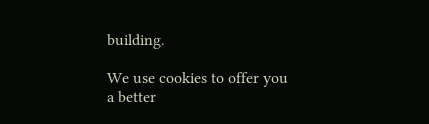building.

We use cookies to offer you a better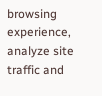browsing experience, analyze site traffic and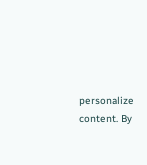personalize content. By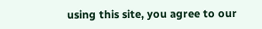using this site, you agree to our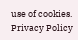use of cookies. Privacy Policy